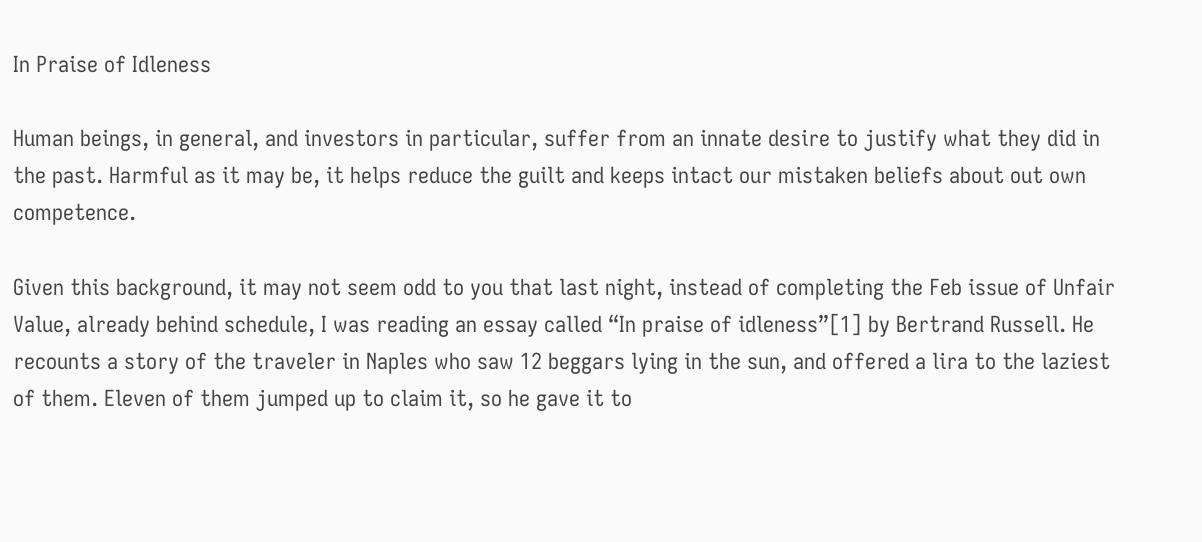In Praise of Idleness

Human beings, in general, and investors in particular, suffer from an innate desire to justify what they did in the past. Harmful as it may be, it helps reduce the guilt and keeps intact our mistaken beliefs about out own competence.

Given this background, it may not seem odd to you that last night, instead of completing the Feb issue of Unfair Value, already behind schedule, I was reading an essay called “In praise of idleness”[1] by Bertrand Russell. He recounts a story of the traveler in Naples who saw 12 beggars lying in the sun, and offered a lira to the laziest of them. Eleven of them jumped up to claim it, so he gave it to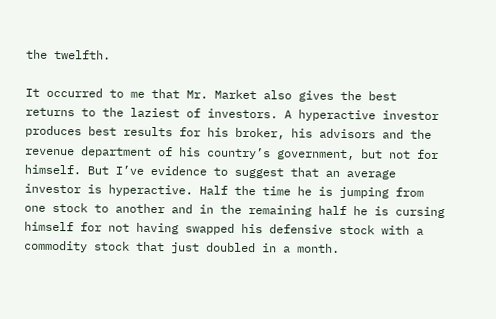the twelfth.

It occurred to me that Mr. Market also gives the best returns to the laziest of investors. A hyperactive investor produces best results for his broker, his advisors and the revenue department of his country’s government, but not for himself. But I’ve evidence to suggest that an average investor is hyperactive. Half the time he is jumping from one stock to another and in the remaining half he is cursing himself for not having swapped his defensive stock with a commodity stock that just doubled in a month.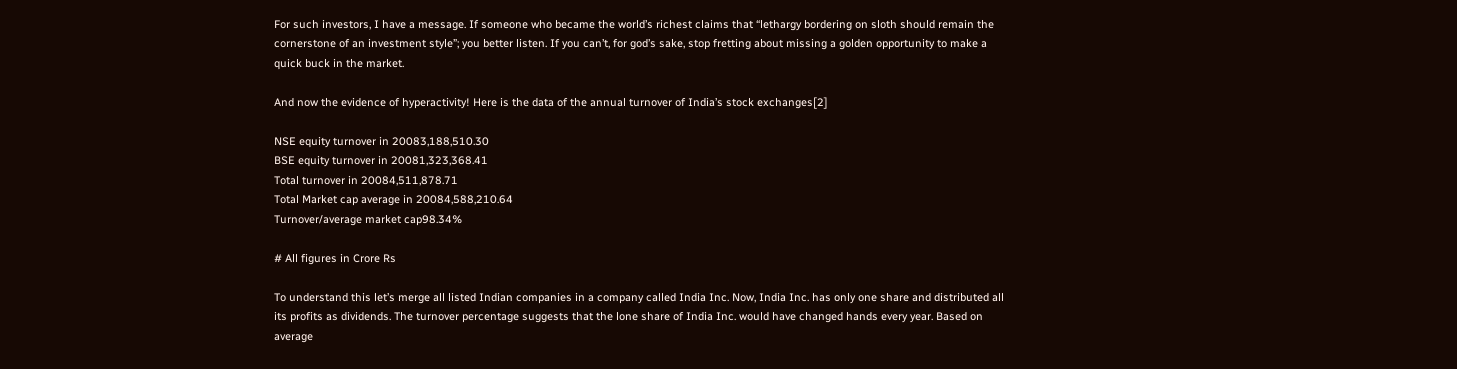For such investors, I have a message. If someone who became the world’s richest claims that “lethargy bordering on sloth should remain the cornerstone of an investment style”; you better listen. If you can’t, for god’s sake, stop fretting about missing a golden opportunity to make a quick buck in the market.

And now the evidence of hyperactivity! Here is the data of the annual turnover of India’s stock exchanges[2]

NSE equity turnover in 20083,188,510.30
BSE equity turnover in 20081,323,368.41
Total turnover in 20084,511,878.71
Total Market cap average in 20084,588,210.64
Turnover/average market cap98.34%

# All figures in Crore Rs

To understand this let’s merge all listed Indian companies in a company called India Inc. Now, India Inc. has only one share and distributed all its profits as dividends. The turnover percentage suggests that the lone share of India Inc. would have changed hands every year. Based on average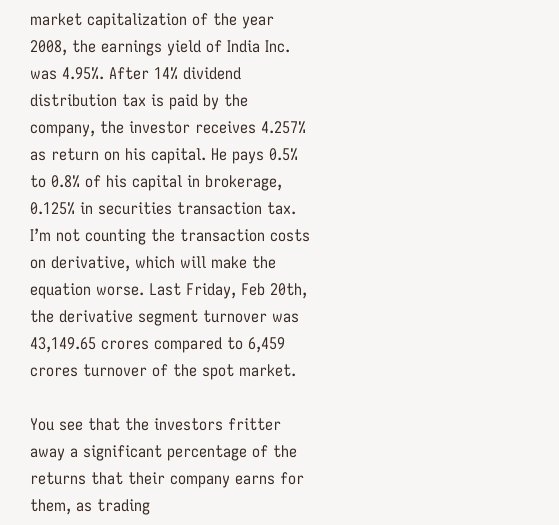market capitalization of the year 2008, the earnings yield of India Inc. was 4.95%. After 14% dividend distribution tax is paid by the company, the investor receives 4.257% as return on his capital. He pays 0.5% to 0.8% of his capital in brokerage, 0.125% in securities transaction tax. I’m not counting the transaction costs on derivative, which will make the equation worse. Last Friday, Feb 20th, the derivative segment turnover was 43,149.65 crores compared to 6,459 crores turnover of the spot market.

You see that the investors fritter away a significant percentage of the returns that their company earns for them, as trading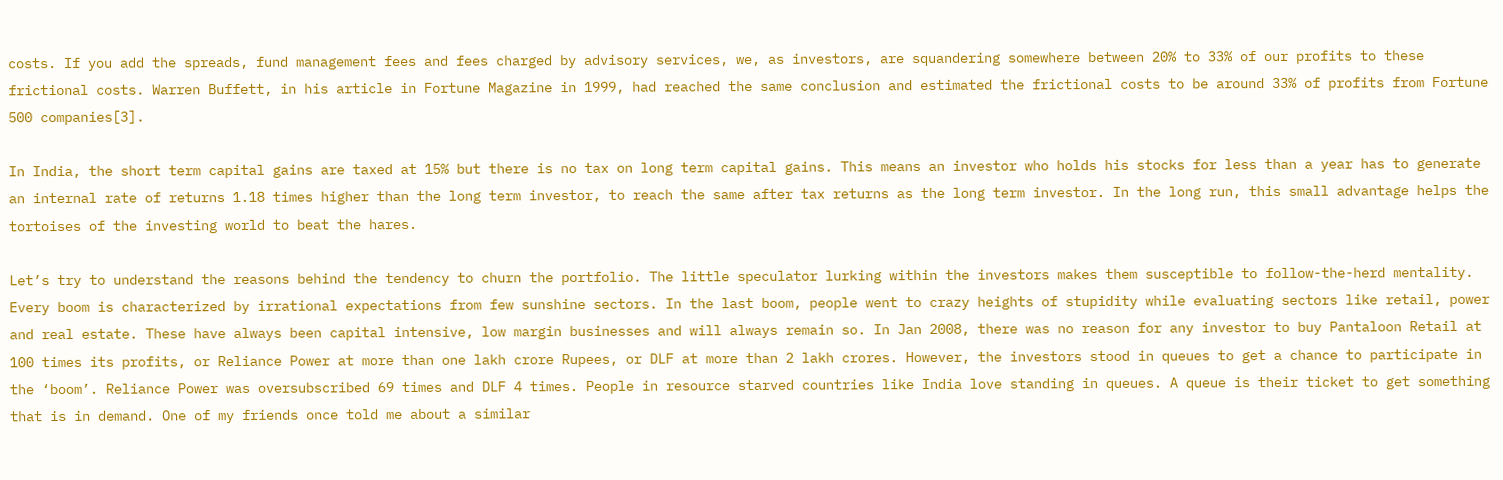costs. If you add the spreads, fund management fees and fees charged by advisory services, we, as investors, are squandering somewhere between 20% to 33% of our profits to these frictional costs. Warren Buffett, in his article in Fortune Magazine in 1999, had reached the same conclusion and estimated the frictional costs to be around 33% of profits from Fortune 500 companies[3].

In India, the short term capital gains are taxed at 15% but there is no tax on long term capital gains. This means an investor who holds his stocks for less than a year has to generate an internal rate of returns 1.18 times higher than the long term investor, to reach the same after tax returns as the long term investor. In the long run, this small advantage helps the tortoises of the investing world to beat the hares.

Let’s try to understand the reasons behind the tendency to churn the portfolio. The little speculator lurking within the investors makes them susceptible to follow-the-herd mentality. Every boom is characterized by irrational expectations from few sunshine sectors. In the last boom, people went to crazy heights of stupidity while evaluating sectors like retail, power and real estate. These have always been capital intensive, low margin businesses and will always remain so. In Jan 2008, there was no reason for any investor to buy Pantaloon Retail at 100 times its profits, or Reliance Power at more than one lakh crore Rupees, or DLF at more than 2 lakh crores. However, the investors stood in queues to get a chance to participate in the ‘boom’. Reliance Power was oversubscribed 69 times and DLF 4 times. People in resource starved countries like India love standing in queues. A queue is their ticket to get something that is in demand. One of my friends once told me about a similar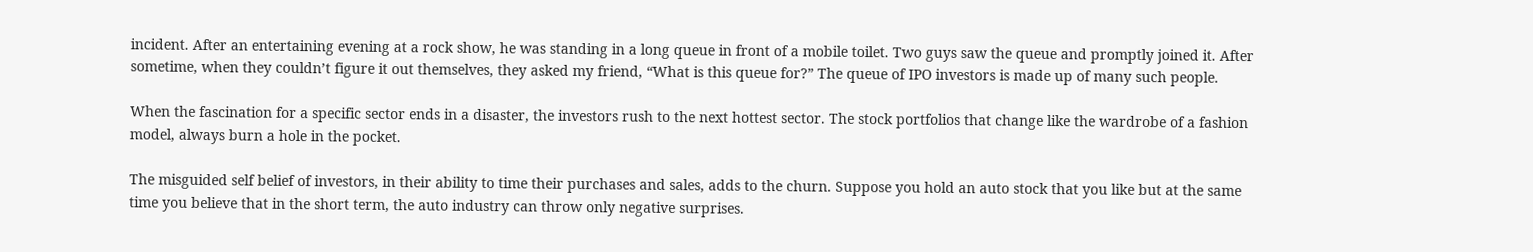incident. After an entertaining evening at a rock show, he was standing in a long queue in front of a mobile toilet. Two guys saw the queue and promptly joined it. After sometime, when they couldn’t figure it out themselves, they asked my friend, “What is this queue for?” The queue of IPO investors is made up of many such people.

When the fascination for a specific sector ends in a disaster, the investors rush to the next hottest sector. The stock portfolios that change like the wardrobe of a fashion model, always burn a hole in the pocket.

The misguided self belief of investors, in their ability to time their purchases and sales, adds to the churn. Suppose you hold an auto stock that you like but at the same time you believe that in the short term, the auto industry can throw only negative surprises.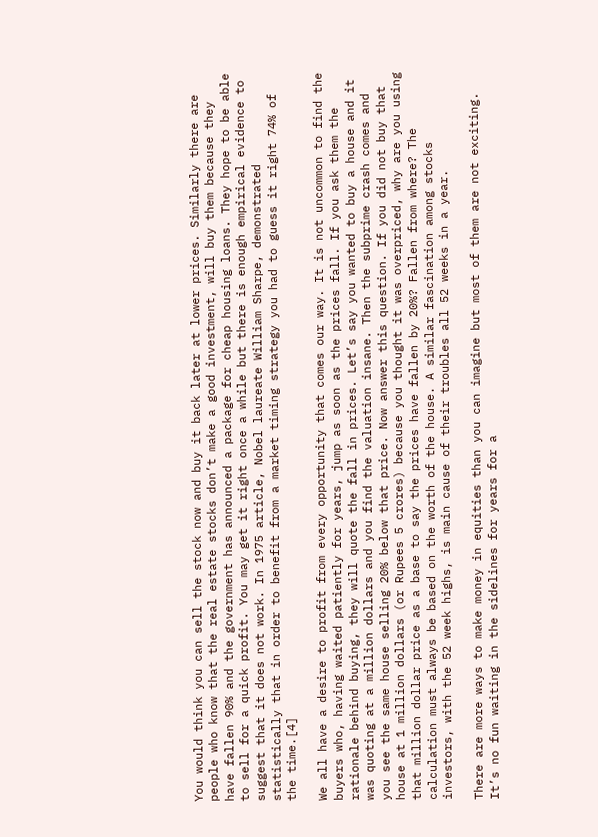You would think you can sell the stock now and buy it back later at lower prices. Similarly there are people who know that the real estate stocks don’t make a good investment, will buy them because they have fallen 90% and the government has announced a package for cheap housing loans. They hope to be able to sell for a quick profit. You may get it right once a while but there is enough empirical evidence to suggest that it does not work. In 1975 article, Nobel laureate William Sharpe, demonstrated statistically that in order to benefit from a market timing strategy you had to guess it right 74% of the time.[4]

We all have a desire to profit from every opportunity that comes our way. It is not uncommon to find the buyers who, having waited patiently for years, jump as soon as the prices fall. If you ask them the rationale behind buying, they will quote the fall in prices. Let’s say you wanted to buy a house and it was quoting at a million dollars and you find the valuation insane. Then the subprime crash comes and you see the same house selling 20% below that price. Now answer this question. If you did not buy that house at 1 million dollars (or Rupees 5 crores) because you thought it was overpriced, why are you using that million dollar price as a base to say the prices have fallen by 20%? Fallen from where? The calculation must always be based on the worth of the house. A similar fascination among stocks investors, with the 52 week highs, is main cause of their troubles all 52 weeks in a year.

There are more ways to make money in equities than you can imagine but most of them are not exciting. It’s no fun waiting in the sidelines for years for a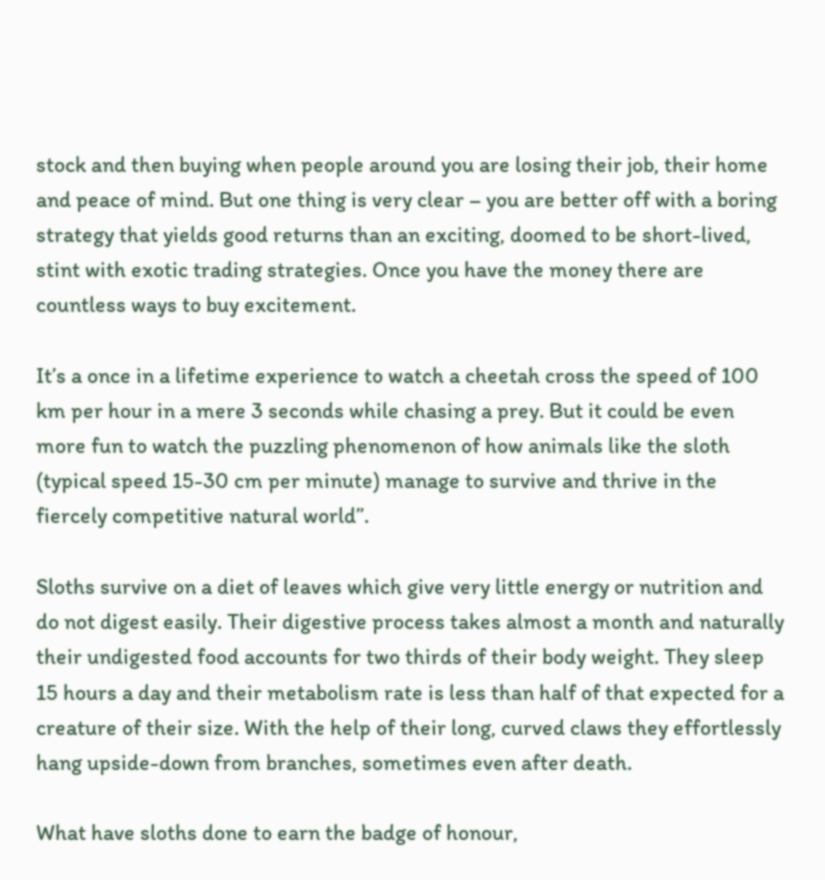stock and then buying when people around you are losing their job, their home and peace of mind. But one thing is very clear – you are better off with a boring strategy that yields good returns than an exciting, doomed to be short-lived, stint with exotic trading strategies. Once you have the money there are countless ways to buy excitement.

It’s a once in a lifetime experience to watch a cheetah cross the speed of 100 km per hour in a mere 3 seconds while chasing a prey. But it could be even more fun to watch the puzzling phenomenon of how animals like the sloth (typical speed 15-30 cm per minute) manage to survive and thrive in the fiercely competitive natural world”.

Sloths survive on a diet of leaves which give very little energy or nutrition and do not digest easily. Their digestive process takes almost a month and naturally their undigested food accounts for two thirds of their body weight. They sleep 15 hours a day and their metabolism rate is less than half of that expected for a creature of their size. With the help of their long, curved claws they effortlessly hang upside-down from branches, sometimes even after death.

What have sloths done to earn the badge of honour,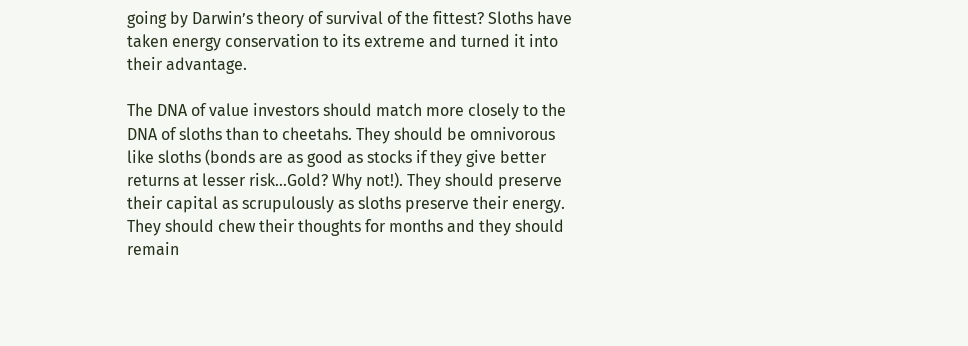going by Darwin’s theory of survival of the fittest? Sloths have taken energy conservation to its extreme and turned it into their advantage.

The DNA of value investors should match more closely to the DNA of sloths than to cheetahs. They should be omnivorous like sloths (bonds are as good as stocks if they give better returns at lesser risk…Gold? Why not!). They should preserve their capital as scrupulously as sloths preserve their energy. They should chew their thoughts for months and they should remain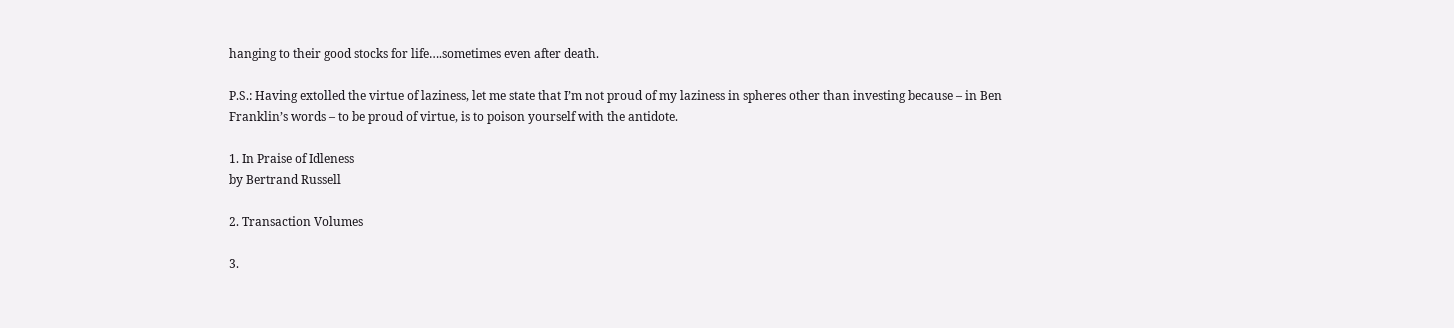hanging to their good stocks for life….sometimes even after death.

P.S.: Having extolled the virtue of laziness, let me state that I’m not proud of my laziness in spheres other than investing because – in Ben Franklin’s words – to be proud of virtue, is to poison yourself with the antidote.

1. In Praise of Idleness
by Bertrand Russell

2. Transaction Volumes

3.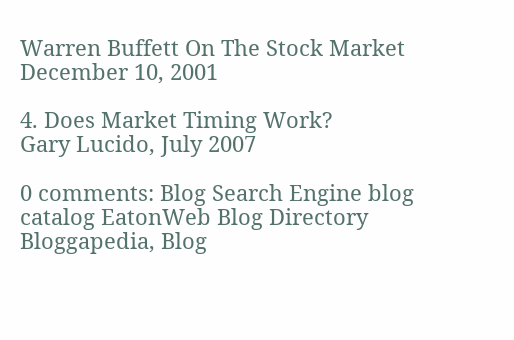Warren Buffett On The Stock Market
December 10, 2001

4. Does Market Timing Work?
Gary Lucido, July 2007

0 comments: Blog Search Engine blog catalog EatonWeb Blog Directory Bloggapedia, Blog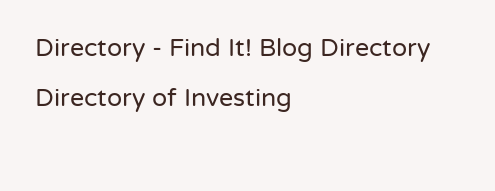Directory - Find It! Blog Directory Directory of Investing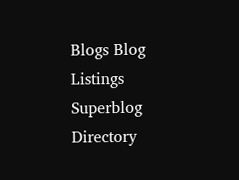Blogs Blog Listings Superblog Directory